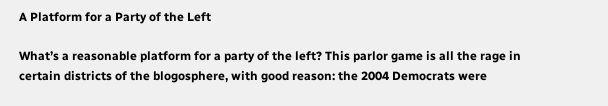A Platform for a Party of the Left

What’s a reasonable platform for a party of the left? This parlor game is all the rage in certain districts of the blogosphere, with good reason: the 2004 Democrats were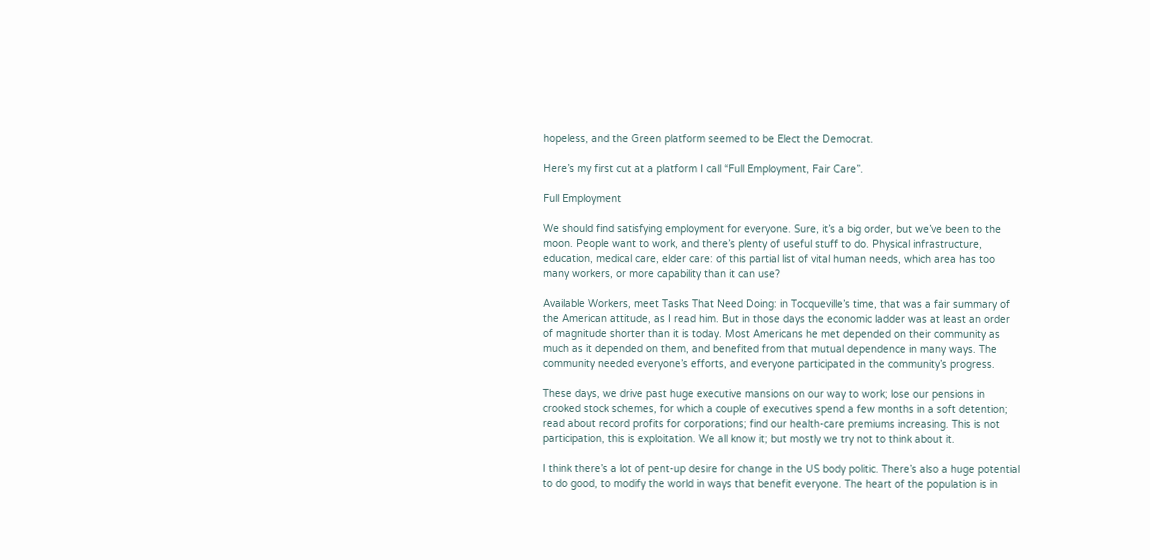hopeless, and the Green platform seemed to be Elect the Democrat.

Here’s my first cut at a platform I call “Full Employment, Fair Care”.

Full Employment

We should find satisfying employment for everyone. Sure, it’s a big order, but we’ve been to the moon. People want to work, and there’s plenty of useful stuff to do. Physical infrastructure, education, medical care, elder care: of this partial list of vital human needs, which area has too many workers, or more capability than it can use?

Available Workers, meet Tasks That Need Doing: in Tocqueville’s time, that was a fair summary of the American attitude, as I read him. But in those days the economic ladder was at least an order of magnitude shorter than it is today. Most Americans he met depended on their community as much as it depended on them, and benefited from that mutual dependence in many ways. The community needed everyone’s efforts, and everyone participated in the community’s progress.

These days, we drive past huge executive mansions on our way to work; lose our pensions in crooked stock schemes, for which a couple of executives spend a few months in a soft detention; read about record profits for corporations; find our health-care premiums increasing. This is not participation, this is exploitation. We all know it; but mostly we try not to think about it.

I think there’s a lot of pent-up desire for change in the US body politic. There’s also a huge potential to do good, to modify the world in ways that benefit everyone. The heart of the population is in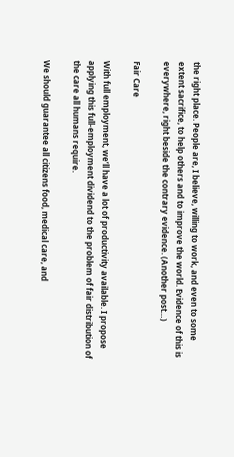the right place. People are, I believe, willing to work, and even to some extent sacrifice, to help others and to improve the world. Evidence of this is everywhere, right beside the contrary evidence. (Another post…)

Fair Care

With full employment, we’ll have a lot of productivity available. I propose applying this full-employment dividend to the problem of fair distribution of the care all humans require.

We should guarantee all citizens food, medical care, and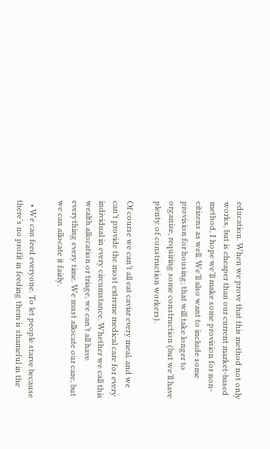education. When we prove that this method not only works, but is cheaper than our current market-based method, I hope we’ll make some provision for non-citizens as well. We’ll also want to include some provision for housing; that will take longer to organize, requiring some construction (but we’ll have plenty of construction workers).

Of course we can’t all eat caviar every meal, and we can’t provide the most extreme medical care for every individual in every circumstance. Whether we call this wealth allocation or triage, we can’t all have everything every time. We must allocate our care, but we can allocate it fairly.

  • We can feed everyone. To let people starve because there’s no profit in feeding them is shameful in the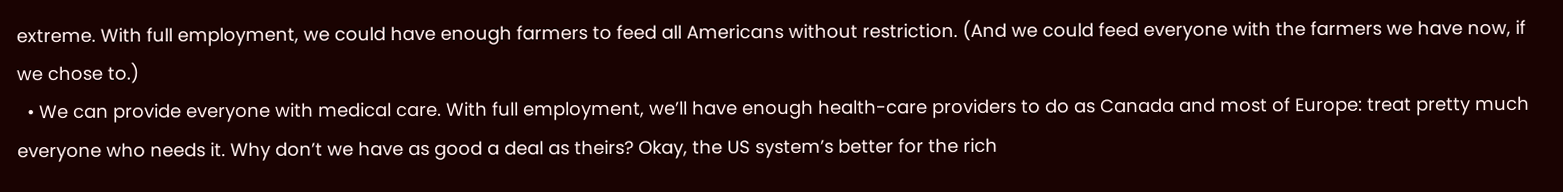extreme. With full employment, we could have enough farmers to feed all Americans without restriction. (And we could feed everyone with the farmers we have now, if we chose to.)
  • We can provide everyone with medical care. With full employment, we’ll have enough health-care providers to do as Canada and most of Europe: treat pretty much everyone who needs it. Why don’t we have as good a deal as theirs? Okay, the US system’s better for the rich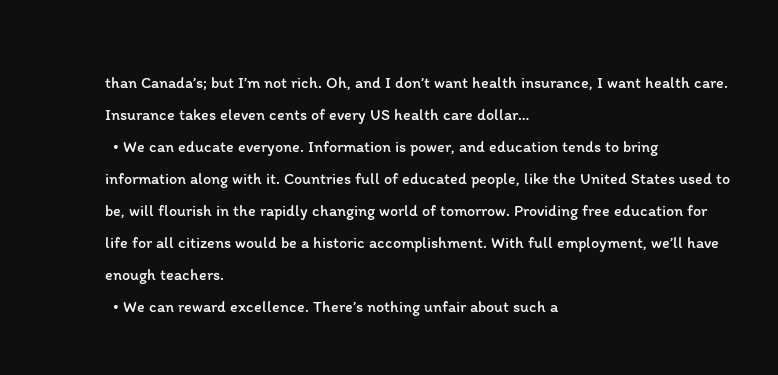than Canada’s; but I’m not rich. Oh, and I don’t want health insurance, I want health care. Insurance takes eleven cents of every US health care dollar…
  • We can educate everyone. Information is power, and education tends to bring information along with it. Countries full of educated people, like the United States used to be, will flourish in the rapidly changing world of tomorrow. Providing free education for life for all citizens would be a historic accomplishment. With full employment, we’ll have enough teachers.
  • We can reward excellence. There’s nothing unfair about such a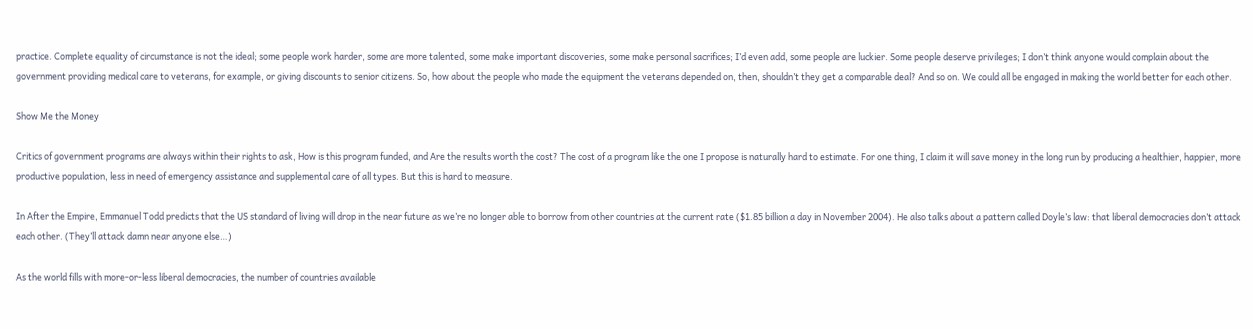practice. Complete equality of circumstance is not the ideal; some people work harder, some are more talented, some make important discoveries, some make personal sacrifices; I’d even add, some people are luckier. Some people deserve privileges; I don’t think anyone would complain about the government providing medical care to veterans, for example, or giving discounts to senior citizens. So, how about the people who made the equipment the veterans depended on, then, shouldn’t they get a comparable deal? And so on. We could all be engaged in making the world better for each other.

Show Me the Money

Critics of government programs are always within their rights to ask, How is this program funded, and Are the results worth the cost? The cost of a program like the one I propose is naturally hard to estimate. For one thing, I claim it will save money in the long run by producing a healthier, happier, more productive population, less in need of emergency assistance and supplemental care of all types. But this is hard to measure.

In After the Empire, Emmanuel Todd predicts that the US standard of living will drop in the near future as we’re no longer able to borrow from other countries at the current rate ($1.85 billion a day in November 2004). He also talks about a pattern called Doyle’s law: that liberal democracies don’t attack each other. (They’ll attack damn near anyone else…)

As the world fills with more-or-less liberal democracies, the number of countries available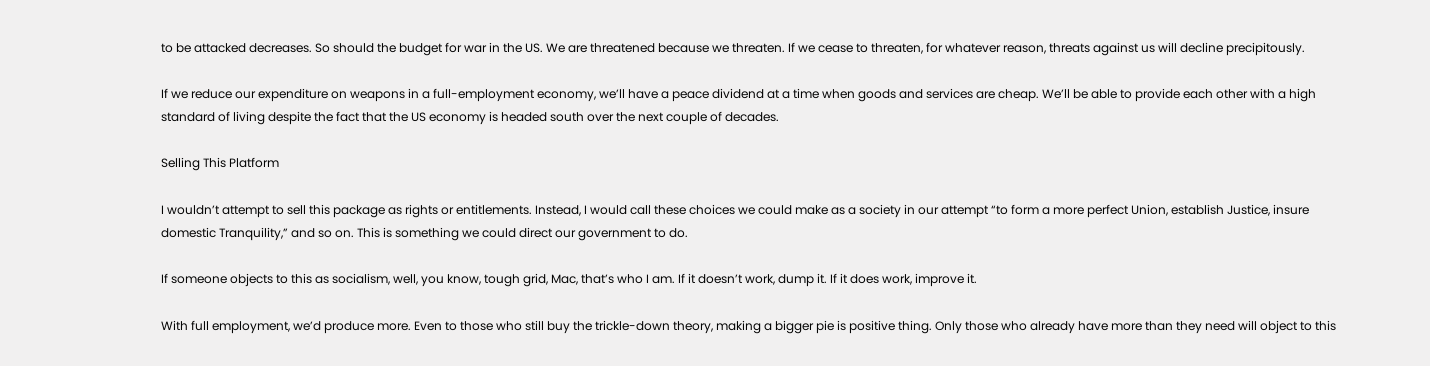to be attacked decreases. So should the budget for war in the US. We are threatened because we threaten. If we cease to threaten, for whatever reason, threats against us will decline precipitously.

If we reduce our expenditure on weapons in a full-employment economy, we’ll have a peace dividend at a time when goods and services are cheap. We’ll be able to provide each other with a high standard of living despite the fact that the US economy is headed south over the next couple of decades.

Selling This Platform

I wouldn’t attempt to sell this package as rights or entitlements. Instead, I would call these choices we could make as a society in our attempt “to form a more perfect Union, establish Justice, insure domestic Tranquility,” and so on. This is something we could direct our government to do.

If someone objects to this as socialism, well, you know, tough grid, Mac, that’s who I am. If it doesn’t work, dump it. If it does work, improve it.

With full employment, we’d produce more. Even to those who still buy the trickle-down theory, making a bigger pie is positive thing. Only those who already have more than they need will object to this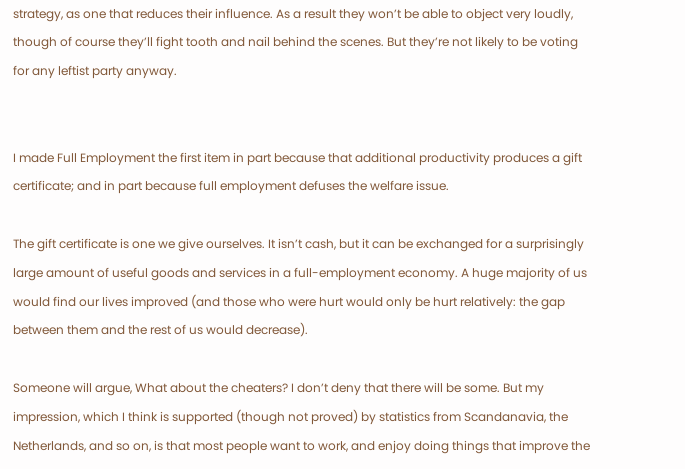strategy, as one that reduces their influence. As a result they won’t be able to object very loudly, though of course they’ll fight tooth and nail behind the scenes. But they’re not likely to be voting for any leftist party anyway.


I made Full Employment the first item in part because that additional productivity produces a gift certificate; and in part because full employment defuses the welfare issue.

The gift certificate is one we give ourselves. It isn’t cash, but it can be exchanged for a surprisingly large amount of useful goods and services in a full-employment economy. A huge majority of us would find our lives improved (and those who were hurt would only be hurt relatively: the gap between them and the rest of us would decrease).

Someone will argue, What about the cheaters? I don’t deny that there will be some. But my impression, which I think is supported (though not proved) by statistics from Scandanavia, the Netherlands, and so on, is that most people want to work, and enjoy doing things that improve the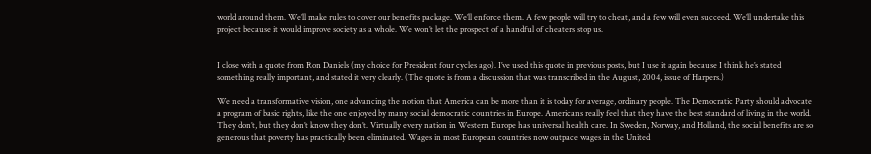world around them. We’ll make rules to cover our benefits package. We’ll enforce them. A few people will try to cheat, and a few will even succeed. We’ll undertake this project because it would improve society as a whole. We won’t let the prospect of a handful of cheaters stop us.


I close with a quote from Ron Daniels (my choice for President four cycles ago). I’ve used this quote in previous posts, but I use it again because I think he’s stated something really important, and stated it very clearly. (The quote is from a discussion that was transcribed in the August, 2004, issue of Harpers.)

We need a transformative vision, one advancing the notion that America can be more than it is today for average, ordinary people. The Democratic Party should advocate a program of basic rights, like the one enjoyed by many social democratic countries in Europe. Americans really feel that they have the best standard of living in the world. They don’t, but they don’t know they don’t. Virtually every nation in Western Europe has universal health care. In Sweden, Norway, and Holland, the social benefits are so generous that poverty has practically been eliminated. Wages in most European countries now outpace wages in the United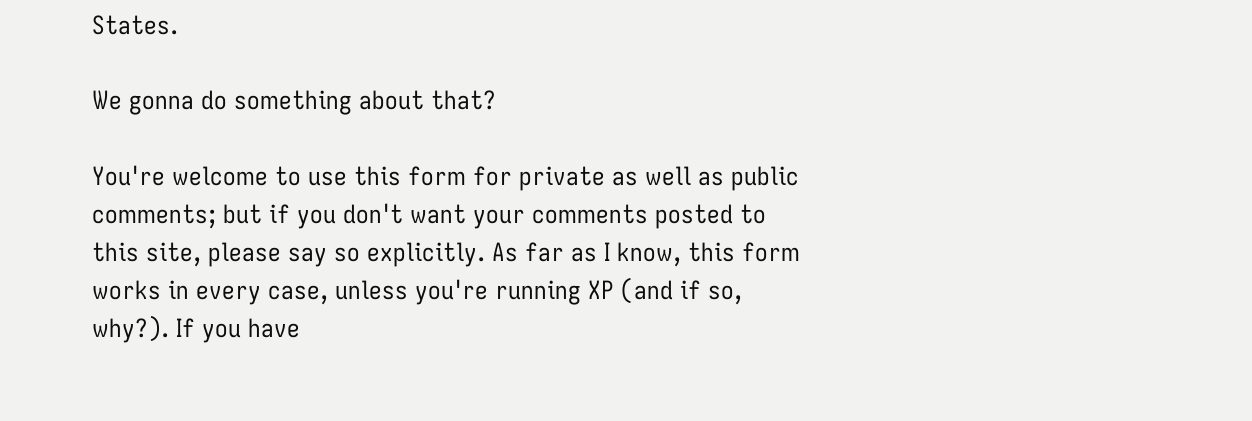States.

We gonna do something about that?

You're welcome to use this form for private as well as public comments; but if you don't want your comments posted to this site, please say so explicitly. As far as I know, this form works in every case, unless you're running XP (and if so, why?). If you have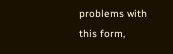problems with this form,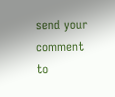send your comment to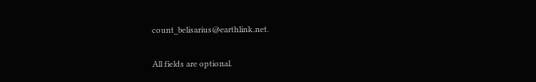count_belisarius@earthlink.net.

All fields are optional.